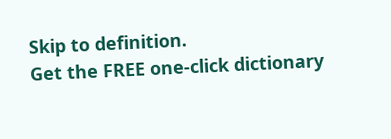Skip to definition.
Get the FREE one-click dictionary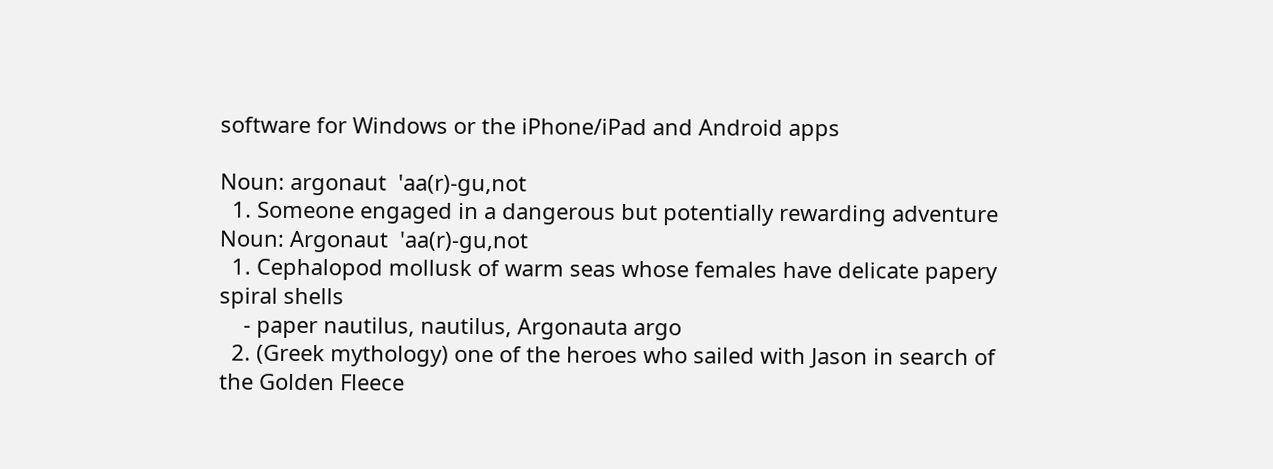software for Windows or the iPhone/iPad and Android apps

Noun: argonaut  'aa(r)-gu,not
  1. Someone engaged in a dangerous but potentially rewarding adventure
Noun: Argonaut  'aa(r)-gu,not
  1. Cephalopod mollusk of warm seas whose females have delicate papery spiral shells
    - paper nautilus, nautilus, Argonauta argo
  2. (Greek mythology) one of the heroes who sailed with Jason in search of the Golden Fleece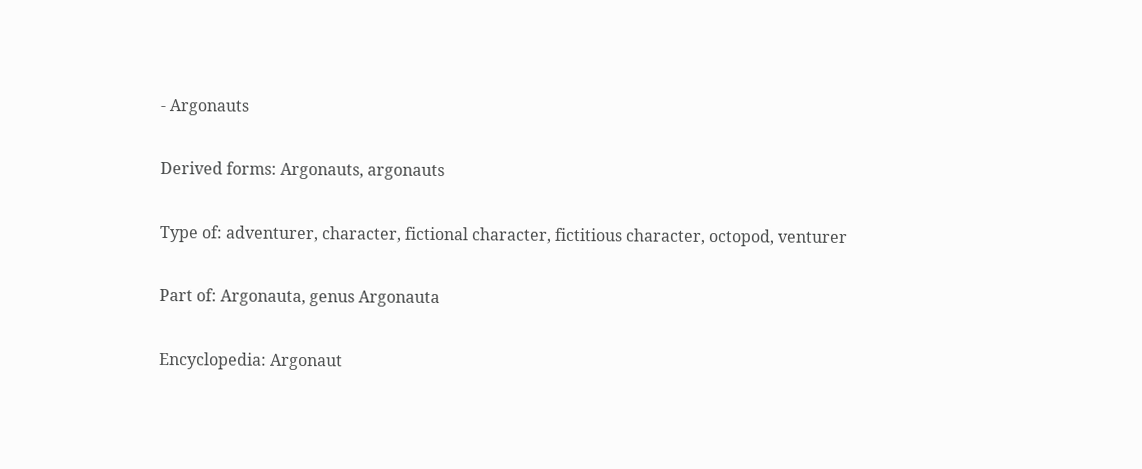- Argonauts

Derived forms: Argonauts, argonauts

Type of: adventurer, character, fictional character, fictitious character, octopod, venturer

Part of: Argonauta, genus Argonauta

Encyclopedia: Argonaut